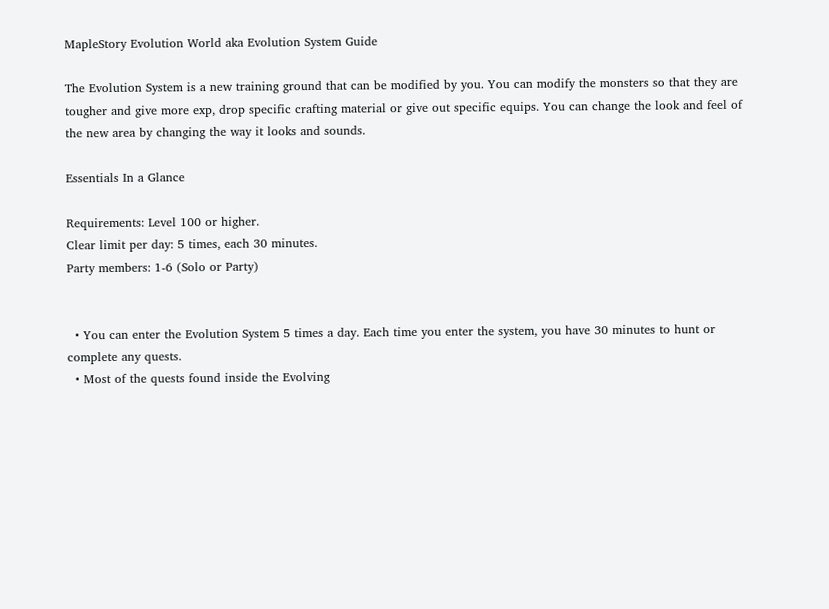MapleStory Evolution World aka Evolution System Guide

The Evolution System is a new training ground that can be modified by you. You can modify the monsters so that they are tougher and give more exp, drop specific crafting material or give out specific equips. You can change the look and feel of the new area by changing the way it looks and sounds.

Essentials In a Glance

Requirements: Level 100 or higher.
Clear limit per day: 5 times, each 30 minutes.
Party members: 1-6 (Solo or Party)


  • You can enter the Evolution System 5 times a day. Each time you enter the system, you have 30 minutes to hunt or complete any quests.
  • Most of the quests found inside the Evolving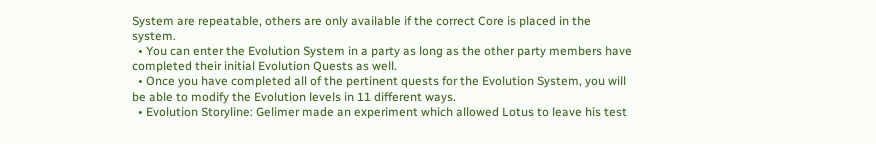System are repeatable, others are only available if the correct Core is placed in the system.
  • You can enter the Evolution System in a party as long as the other party members have completed their initial Evolution Quests as well.
  • Once you have completed all of the pertinent quests for the Evolution System, you will be able to modify the Evolution levels in 11 different ways.
  • Evolution Storyline: Gelimer made an experiment which allowed Lotus to leave his test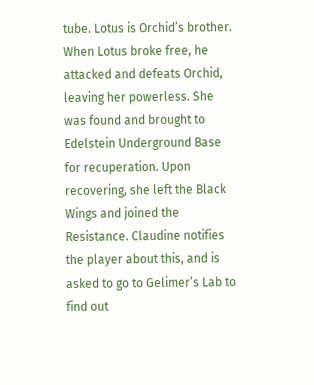tube. Lotus is Orchid’s brother. When Lotus broke free, he attacked and defeats Orchid, leaving her powerless. She was found and brought to Edelstein Underground Base for recuperation. Upon recovering, she left the Black Wings and joined the Resistance. Claudine notifies the player about this, and is asked to go to Gelimer’s Lab to find out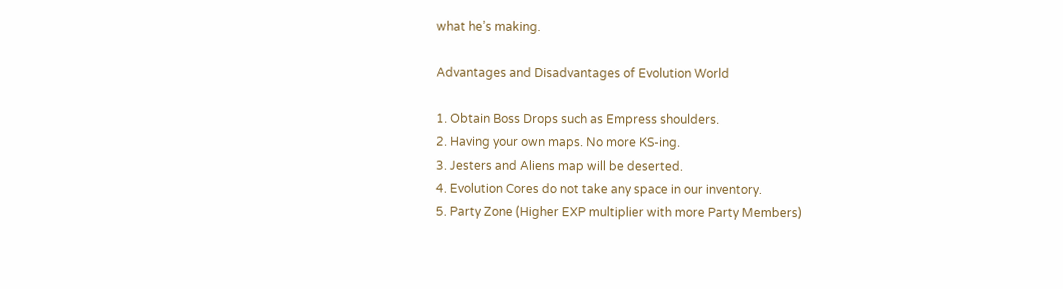what he’s making.

Advantages and Disadvantages of Evolution World

1. Obtain Boss Drops such as Empress shoulders.
2. Having your own maps. No more KS-ing.
3. Jesters and Aliens map will be deserted.
4. Evolution Cores do not take any space in our inventory.
5. Party Zone (Higher EXP multiplier with more Party Members)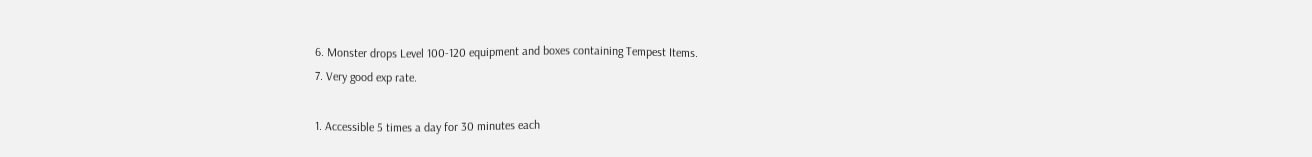6. Monster drops Level 100-120 equipment and boxes containing Tempest Items.
7. Very good exp rate.

1. Accessible 5 times a day for 30 minutes each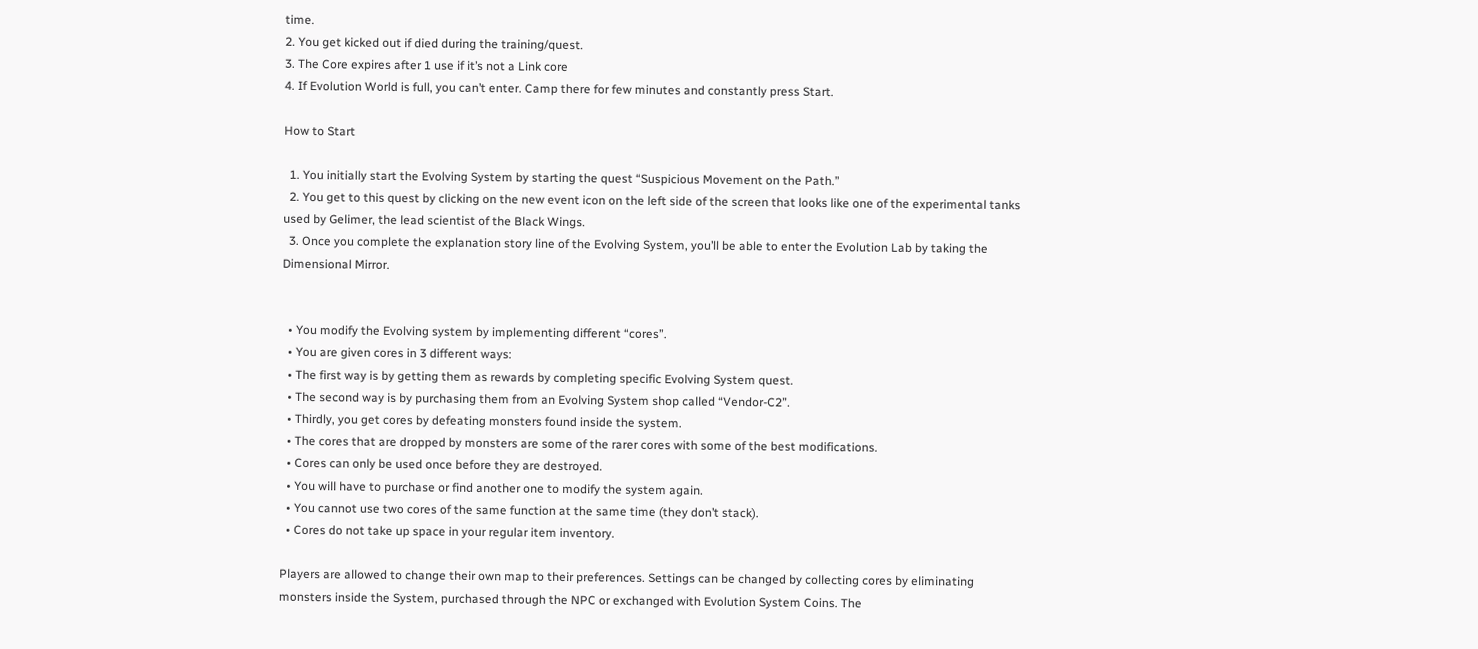time.
2. You get kicked out if died during the training/quest.
3. The Core expires after 1 use if it’s not a Link core
4. If Evolution World is full, you can’t enter. Camp there for few minutes and constantly press Start.

How to Start

  1. You initially start the Evolving System by starting the quest “Suspicious Movement on the Path.”
  2. You get to this quest by clicking on the new event icon on the left side of the screen that looks like one of the experimental tanks used by Gelimer, the lead scientist of the Black Wings.
  3. Once you complete the explanation story line of the Evolving System, you’ll be able to enter the Evolution Lab by taking the Dimensional Mirror.


  • You modify the Evolving system by implementing different “cores”.
  • You are given cores in 3 different ways:
  • The first way is by getting them as rewards by completing specific Evolving System quest.
  • The second way is by purchasing them from an Evolving System shop called “Vendor-C2”.
  • Thirdly, you get cores by defeating monsters found inside the system.
  • The cores that are dropped by monsters are some of the rarer cores with some of the best modifications.
  • Cores can only be used once before they are destroyed.
  • You will have to purchase or find another one to modify the system again.
  • You cannot use two cores of the same function at the same time (they don’t stack).
  • Cores do not take up space in your regular item inventory.

Players are allowed to change their own map to their preferences. Settings can be changed by collecting cores by eliminating monsters inside the System, purchased through the NPC or exchanged with Evolution System Coins. The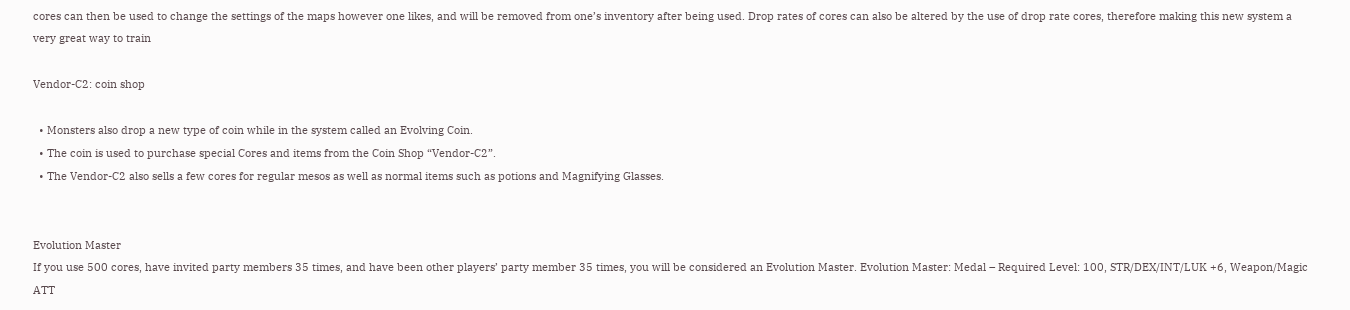cores can then be used to change the settings of the maps however one likes, and will be removed from one’s inventory after being used. Drop rates of cores can also be altered by the use of drop rate cores, therefore making this new system a very great way to train

Vendor-C2: coin shop

  • Monsters also drop a new type of coin while in the system called an Evolving Coin.
  • The coin is used to purchase special Cores and items from the Coin Shop “Vendor-C2”.
  • The Vendor-C2 also sells a few cores for regular mesos as well as normal items such as potions and Magnifying Glasses.


Evolution Master
If you use 500 cores, have invited party members 35 times, and have been other players’ party member 35 times, you will be considered an Evolution Master. Evolution Master: Medal – Required Level: 100, STR/DEX/INT/LUK +6, Weapon/Magic ATT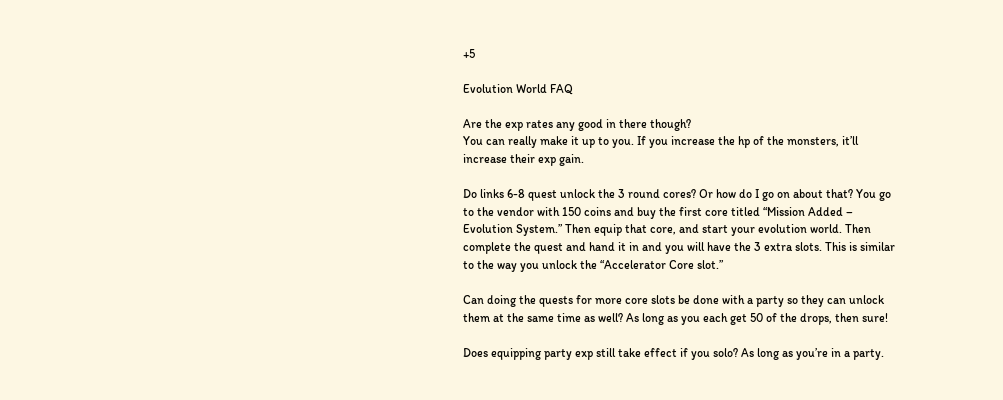+5

Evolution World FAQ

Are the exp rates any good in there though?
You can really make it up to you. If you increase the hp of the monsters, it’ll increase their exp gain.

Do links 6-8 quest unlock the 3 round cores? Or how do I go on about that? You go to the vendor with 150 coins and buy the first core titled “Mission Added – Evolution System.” Then equip that core, and start your evolution world. Then complete the quest and hand it in and you will have the 3 extra slots. This is similar to the way you unlock the “Accelerator Core slot.”

Can doing the quests for more core slots be done with a party so they can unlock them at the same time as well? As long as you each get 50 of the drops, then sure!

Does equipping party exp still take effect if you solo? As long as you’re in a party.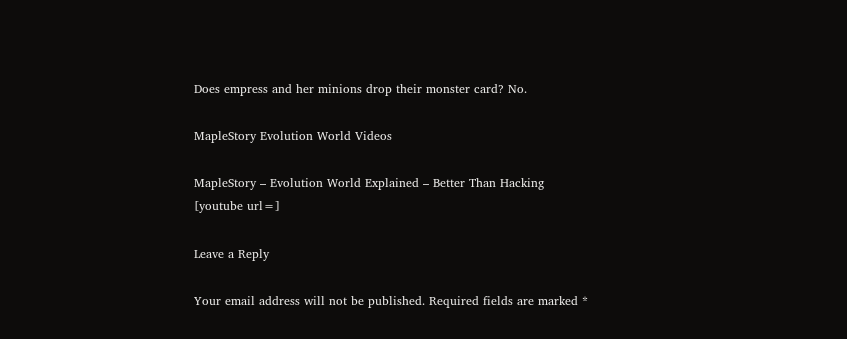Does empress and her minions drop their monster card? No.

MapleStory Evolution World Videos

MapleStory – Evolution World Explained – Better Than Hacking
[youtube url=]

Leave a Reply

Your email address will not be published. Required fields are marked *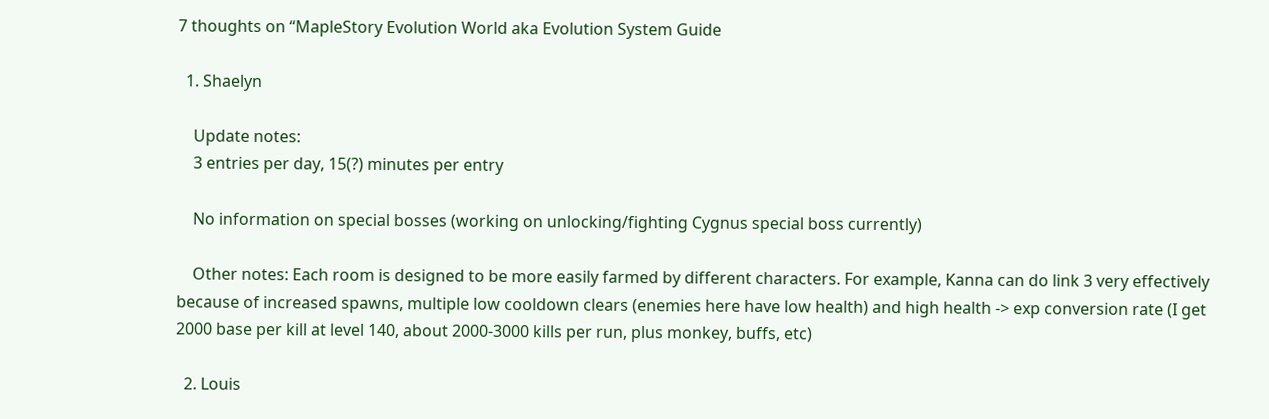7 thoughts on “MapleStory Evolution World aka Evolution System Guide

  1. Shaelyn

    Update notes:
    3 entries per day, 15(?) minutes per entry

    No information on special bosses (working on unlocking/fighting Cygnus special boss currently)

    Other notes: Each room is designed to be more easily farmed by different characters. For example, Kanna can do link 3 very effectively because of increased spawns, multiple low cooldown clears (enemies here have low health) and high health -> exp conversion rate (I get 2000 base per kill at level 140, about 2000-3000 kills per run, plus monkey, buffs, etc)

  2. Louis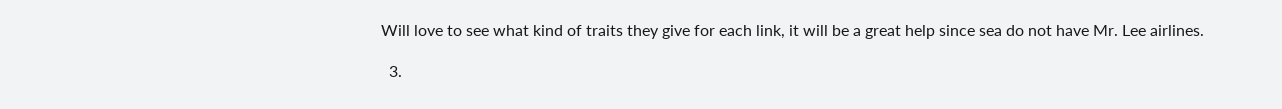Will love to see what kind of traits they give for each link, it will be a great help since sea do not have Mr. Lee airlines.

  3.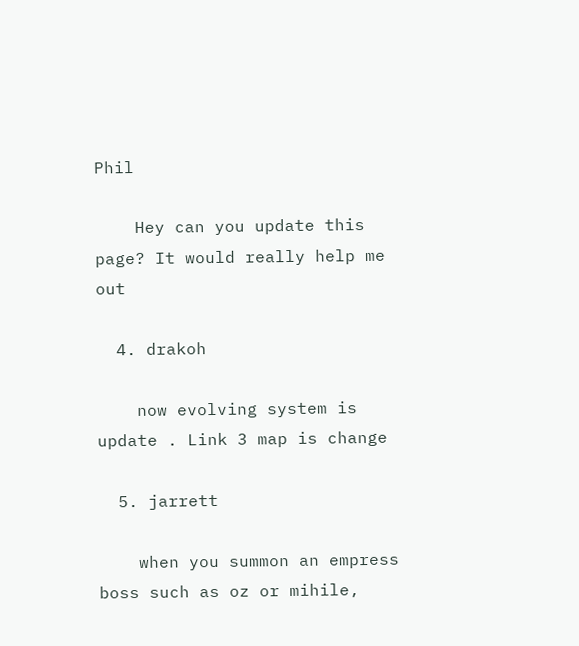Phil

    Hey can you update this page? It would really help me out

  4. drakoh

    now evolving system is update . Link 3 map is change

  5. jarrett

    when you summon an empress boss such as oz or mihile,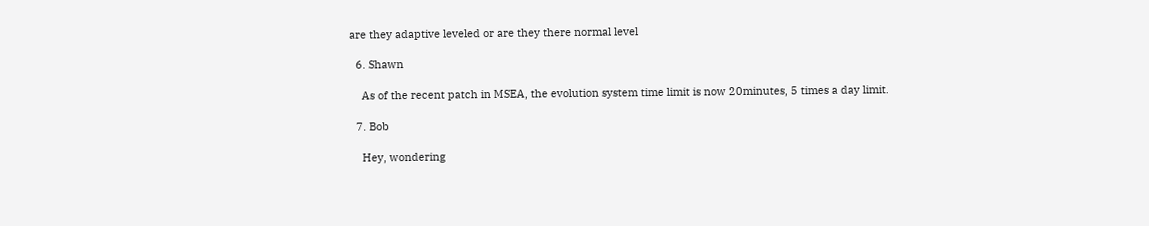are they adaptive leveled or are they there normal level

  6. Shawn

    As of the recent patch in MSEA, the evolution system time limit is now 20minutes, 5 times a day limit.

  7. Bob

    Hey, wondering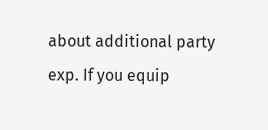about additional party exp. If you equip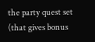the party quest set (that gives bonus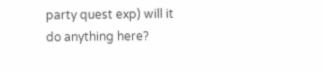party quest exp) will it do anything here?